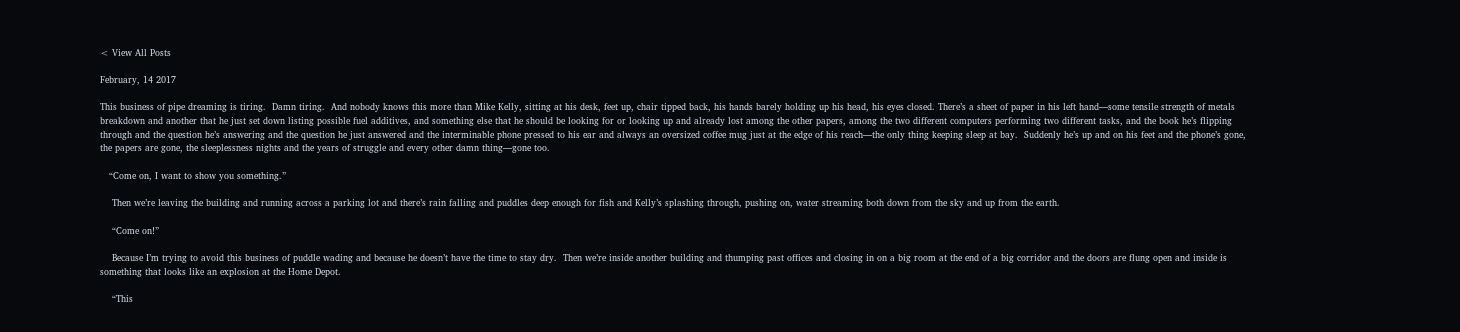< View All Posts

February, 14 2017

This business of pipe dreaming is tiring.  Damn tiring.  And nobody knows this more than Mike Kelly, sitting at his desk, feet up, chair tipped back, his hands barely holding up his head, his eyes closed. There’s a sheet of paper in his left hand—some tensile strength of metals breakdown and another that he just set down listing possible fuel additives, and something else that he should be looking for or looking up and already lost among the other papers, among the two different computers performing two different tasks, and the book he’s flipping through and the question he’s answering and the question he just answered and the interminable phone pressed to his ear and always an oversized coffee mug just at the edge of his reach—the only thing keeping sleep at bay.  Suddenly he’s up and on his feet and the phone’s gone, the papers are gone, the sleeplessness nights and the years of struggle and every other damn thing—gone too.

   “Come on, I want to show you something.”

    Then we’re leaving the building and running across a parking lot and there’s rain falling and puddles deep enough for fish and Kelly’s splashing through, pushing on, water streaming both down from the sky and up from the earth.

    “Come on!”

    Because I’m trying to avoid this business of puddle wading and because he doesn’t have the time to stay dry.  Then we’re inside another building and thumping past offices and closing in on a big room at the end of a big corridor and the doors are flung open and inside is something that looks like an explosion at the Home Depot.

    “This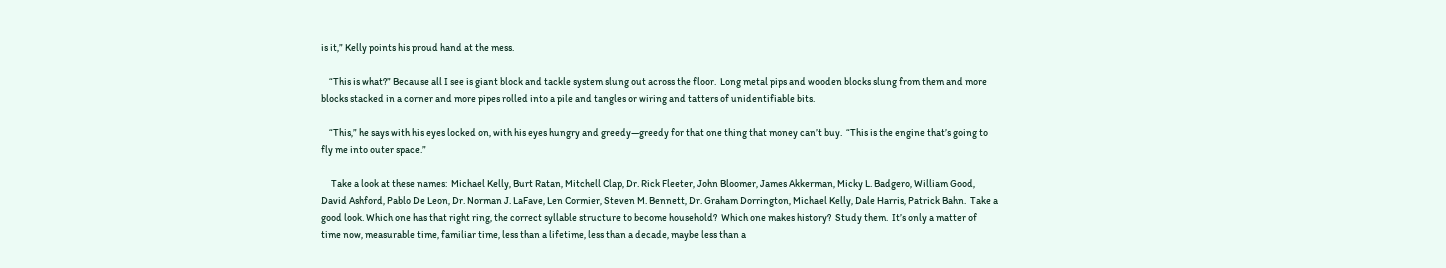is it,” Kelly points his proud hand at the mess.

    “This is what?” Because all I see is giant block and tackle system slung out across the floor.  Long metal pips and wooden blocks slung from them and more blocks stacked in a corner and more pipes rolled into a pile and tangles or wiring and tatters of unidentifiable bits.

    “This,” he says with his eyes locked on, with his eyes hungry and greedy—greedy for that one thing that money can’t buy.  “This is the engine that’s going to fly me into outer space.”

     Take a look at these names:  Michael Kelly, Burt Ratan, Mitchell Clap, Dr. Rick Fleeter, John Bloomer, James Akkerman, Micky L. Badgero, William Good, David Ashford, Pablo De Leon, Dr. Norman J. LaFave, Len Cormier, Steven M. Bennett, Dr. Graham Dorrington, Michael Kelly, Dale Harris, Patrick Bahn.  Take a good look. Which one has that right ring, the correct syllable structure to become household?  Which one makes history?  Study them.  It’s only a matter of time now, measurable time, familiar time, less than a lifetime, less than a decade, maybe less than a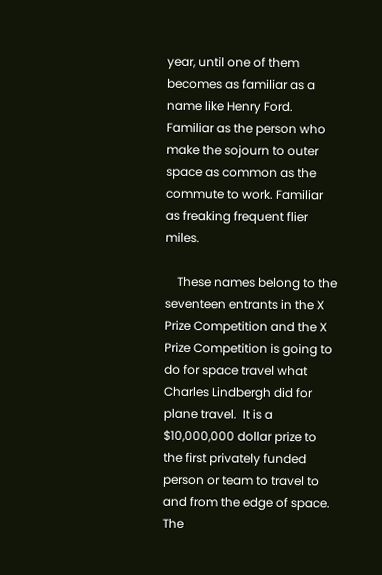year, until one of them becomes as familiar as a name like Henry Ford.  Familiar as the person who make the sojourn to outer space as common as the commute to work. Familiar as freaking frequent flier miles.

    These names belong to the seventeen entrants in the X Prize Competition and the X Prize Competition is going to do for space travel what Charles Lindbergh did for plane travel.  It is a $10,000,000 dollar prize to the first privately funded person or team to travel to and from the edge of space.  The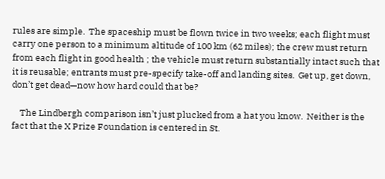rules are simple.  The spaceship must be flown twice in two weeks; each flight must carry one person to a minimum altitude of 100 km (62 miles); the crew must return from each flight in good health ; the vehicle must return substantially intact such that it is reusable; entrants must pre-specify take-off and landing sites.  Get up, get down, don’t get dead—now how hard could that be?

    The Lindbergh comparison isn’t just plucked from a hat you know.  Neither is the fact that the X Prize Foundation is centered in St.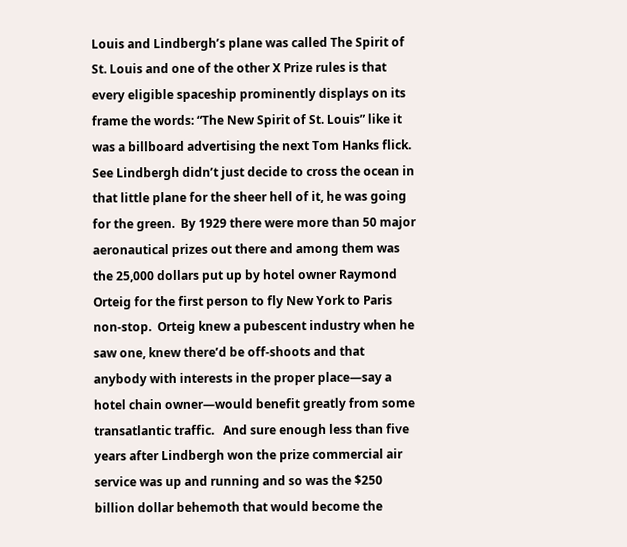Louis and Lindbergh’s plane was called The Spirit of St. Louis and one of the other X Prize rules is that every eligible spaceship prominently displays on its frame the words: “The New Spirit of St. Louis” like it was a billboard advertising the next Tom Hanks flick.  See Lindbergh didn’t just decide to cross the ocean in that little plane for the sheer hell of it, he was going for the green.  By 1929 there were more than 50 major aeronautical prizes out there and among them was the 25,000 dollars put up by hotel owner Raymond Orteig for the first person to fly New York to Paris non-stop.  Orteig knew a pubescent industry when he saw one, knew there’d be off-shoots and that anybody with interests in the proper place—say a hotel chain owner—would benefit greatly from some transatlantic traffic.   And sure enough less than five years after Lindbergh won the prize commercial air service was up and running and so was the $250 billion dollar behemoth that would become the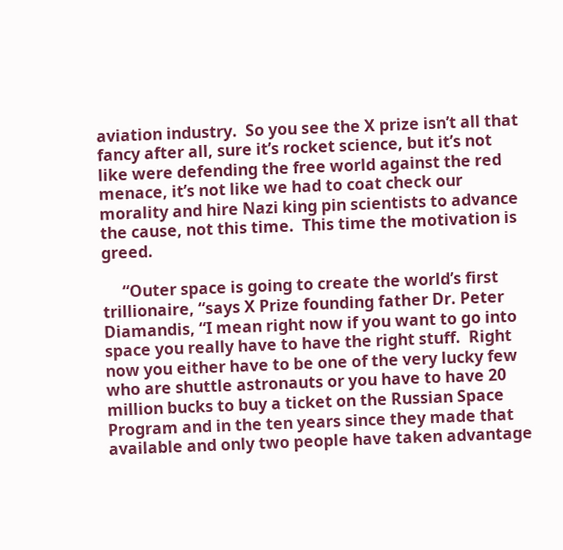aviation industry.  So you see the X prize isn’t all that fancy after all, sure it’s rocket science, but it’s not like were defending the free world against the red menace, it’s not like we had to coat check our morality and hire Nazi king pin scientists to advance the cause, not this time.  This time the motivation is greed.

     “Outer space is going to create the world’s first trillionaire, “says X Prize founding father Dr. Peter Diamandis, “I mean right now if you want to go into space you really have to have the right stuff.  Right now you either have to be one of the very lucky few who are shuttle astronauts or you have to have 20 million bucks to buy a ticket on the Russian Space Program and in the ten years since they made that available and only two people have taken advantage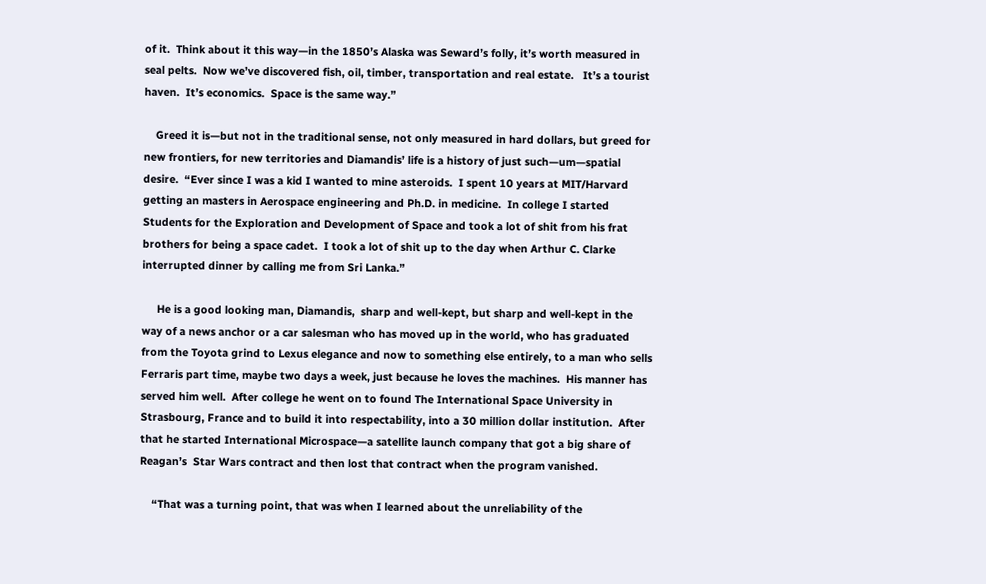of it.  Think about it this way—in the 1850’s Alaska was Seward’s folly, it’s worth measured in seal pelts.  Now we’ve discovered fish, oil, timber, transportation and real estate.   It’s a tourist haven.  It’s economics.  Space is the same way.”

    Greed it is—but not in the traditional sense, not only measured in hard dollars, but greed for new frontiers, for new territories and Diamandis’ life is a history of just such—um—spatial desire.  “Ever since I was a kid I wanted to mine asteroids.  I spent 10 years at MIT/Harvard getting an masters in Aerospace engineering and Ph.D. in medicine.  In college I started Students for the Exploration and Development of Space and took a lot of shit from his frat brothers for being a space cadet.  I took a lot of shit up to the day when Arthur C. Clarke interrupted dinner by calling me from Sri Lanka.”

     He is a good looking man, Diamandis,  sharp and well-kept, but sharp and well-kept in the way of a news anchor or a car salesman who has moved up in the world, who has graduated from the Toyota grind to Lexus elegance and now to something else entirely, to a man who sells Ferraris part time, maybe two days a week, just because he loves the machines.  His manner has served him well.  After college he went on to found The International Space University in Strasbourg, France and to build it into respectability, into a 30 million dollar institution.  After that he started International Microspace—a satellite launch company that got a big share of Reagan’s  Star Wars contract and then lost that contract when the program vanished.

    “That was a turning point, that was when I learned about the unreliability of the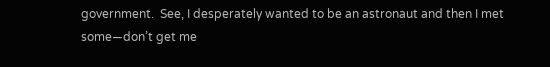government.  See, I desperately wanted to be an astronaut and then I met some—don’t get me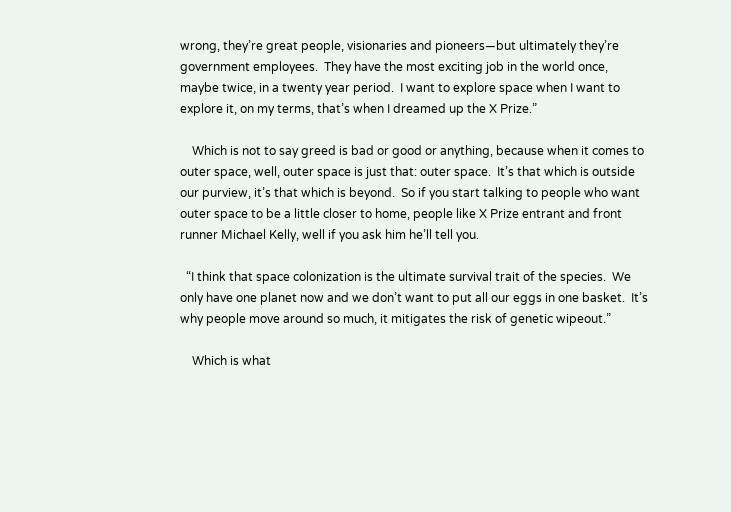wrong, they’re great people, visionaries and pioneers—but ultimately they’re government employees.  They have the most exciting job in the world once, maybe twice, in a twenty year period.  I want to explore space when I want to explore it, on my terms, that’s when I dreamed up the X Prize.”

    Which is not to say greed is bad or good or anything, because when it comes to outer space, well, outer space is just that: outer space.  It’s that which is outside our purview, it’s that which is beyond.  So if you start talking to people who want outer space to be a little closer to home, people like X Prize entrant and front runner Michael Kelly, well if you ask him he’ll tell you.

  “I think that space colonization is the ultimate survival trait of the species.  We only have one planet now and we don’t want to put all our eggs in one basket.  It’s why people move around so much, it mitigates the risk of genetic wipeout.”

    Which is what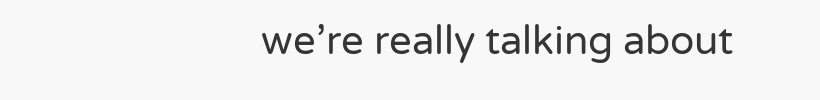we’re really talking about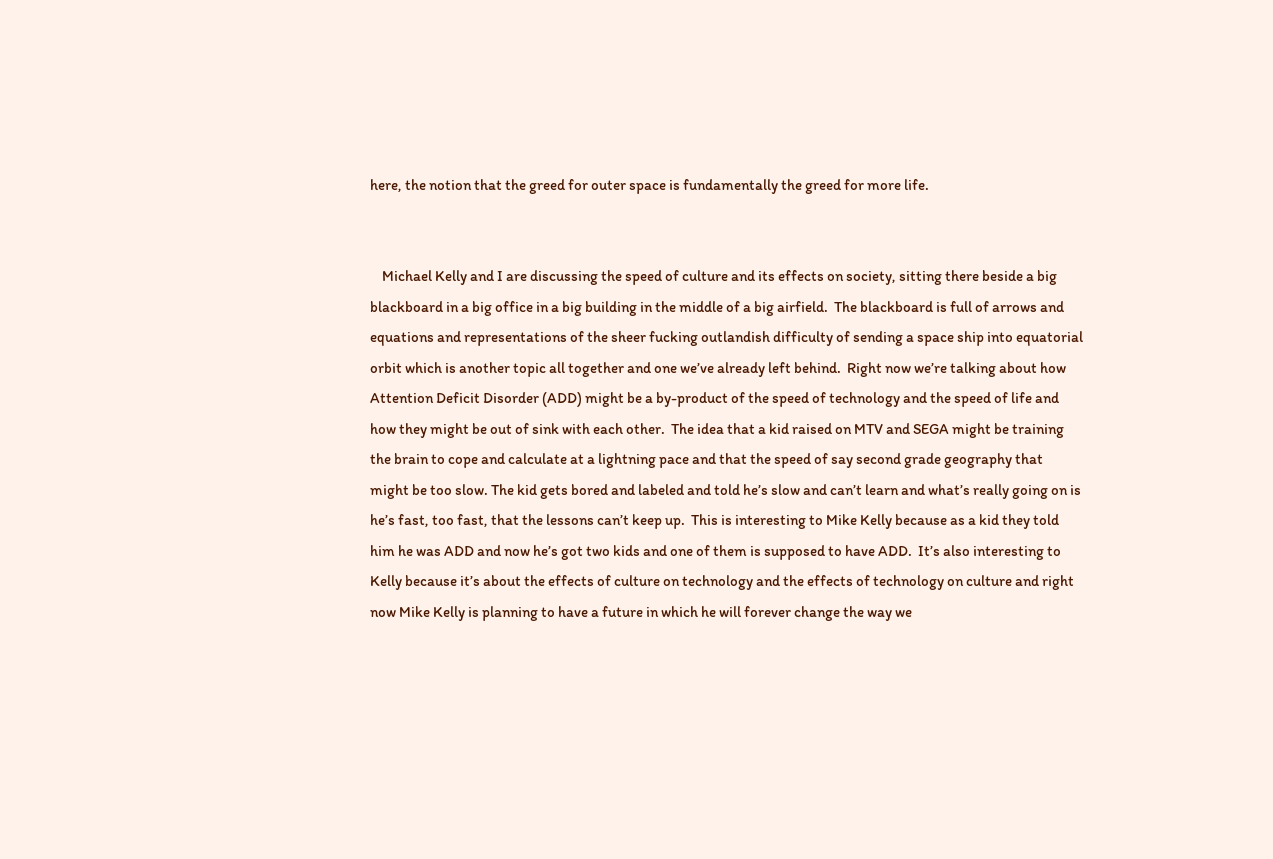here, the notion that the greed for outer space is fundamentally the greed for more life.


    Michael Kelly and I are discussing the speed of culture and its effects on society, sitting there beside a big blackboard in a big office in a big building in the middle of a big airfield.  The blackboard is full of arrows and equations and representations of the sheer fucking outlandish difficulty of sending a space ship into equatorial orbit which is another topic all together and one we’ve already left behind.  Right now we’re talking about how Attention Deficit Disorder (ADD) might be a by-product of the speed of technology and the speed of life and how they might be out of sink with each other.  The idea that a kid raised on MTV and SEGA might be training the brain to cope and calculate at a lightning pace and that the speed of say second grade geography that might be too slow. The kid gets bored and labeled and told he’s slow and can’t learn and what’s really going on is he’s fast, too fast, that the lessons can’t keep up.  This is interesting to Mike Kelly because as a kid they told him he was ADD and now he’s got two kids and one of them is supposed to have ADD.  It’s also interesting to Kelly because it’s about the effects of culture on technology and the effects of technology on culture and right now Mike Kelly is planning to have a future in which he will forever change the way we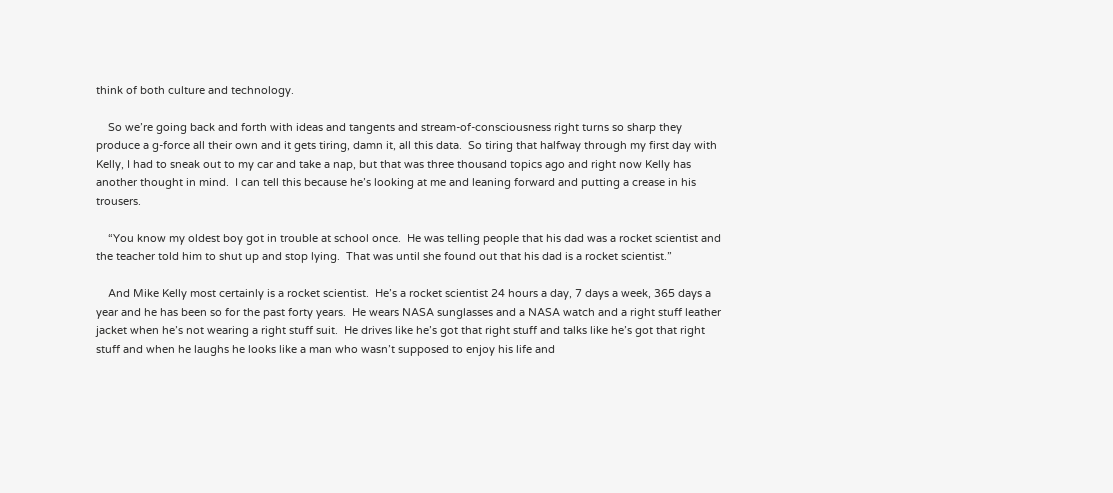think of both culture and technology.

    So we’re going back and forth with ideas and tangents and stream-of-consciousness right turns so sharp they produce a g-force all their own and it gets tiring, damn it, all this data.  So tiring that halfway through my first day with Kelly, I had to sneak out to my car and take a nap, but that was three thousand topics ago and right now Kelly has another thought in mind.  I can tell this because he’s looking at me and leaning forward and putting a crease in his trousers.

    “You know my oldest boy got in trouble at school once.  He was telling people that his dad was a rocket scientist and the teacher told him to shut up and stop lying.  That was until she found out that his dad is a rocket scientist.”

    And Mike Kelly most certainly is a rocket scientist.  He’s a rocket scientist 24 hours a day, 7 days a week, 365 days a year and he has been so for the past forty years.  He wears NASA sunglasses and a NASA watch and a right stuff leather jacket when he’s not wearing a right stuff suit.  He drives like he’s got that right stuff and talks like he’s got that right stuff and when he laughs he looks like a man who wasn’t supposed to enjoy his life and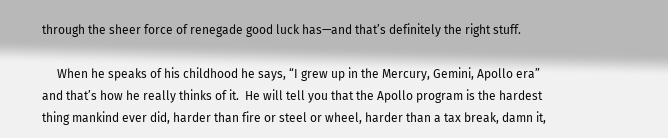through the sheer force of renegade good luck has—and that’s definitely the right stuff.

     When he speaks of his childhood he says, “I grew up in the Mercury, Gemini, Apollo era” and that’s how he really thinks of it.  He will tell you that the Apollo program is the hardest thing mankind ever did, harder than fire or steel or wheel, harder than a tax break, damn it,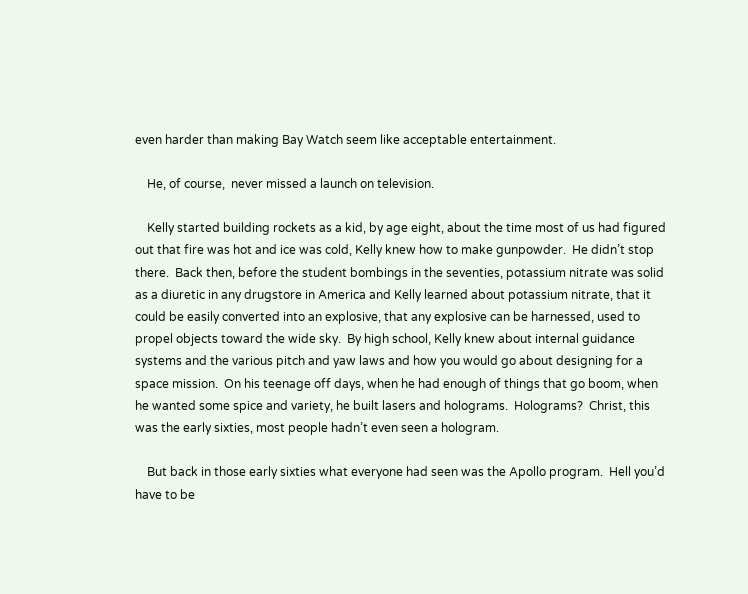even harder than making Bay Watch seem like acceptable entertainment.

    He, of course,  never missed a launch on television.

    Kelly started building rockets as a kid, by age eight, about the time most of us had figured out that fire was hot and ice was cold, Kelly knew how to make gunpowder.  He didn’t stop there.  Back then, before the student bombings in the seventies, potassium nitrate was solid as a diuretic in any drugstore in America and Kelly learned about potassium nitrate, that it could be easily converted into an explosive, that any explosive can be harnessed, used to propel objects toward the wide sky.  By high school, Kelly knew about internal guidance systems and the various pitch and yaw laws and how you would go about designing for a space mission.  On his teenage off days, when he had enough of things that go boom, when he wanted some spice and variety, he built lasers and holograms.  Holograms?  Christ, this was the early sixties, most people hadn’t even seen a hologram.

    But back in those early sixties what everyone had seen was the Apollo program.  Hell you’d have to be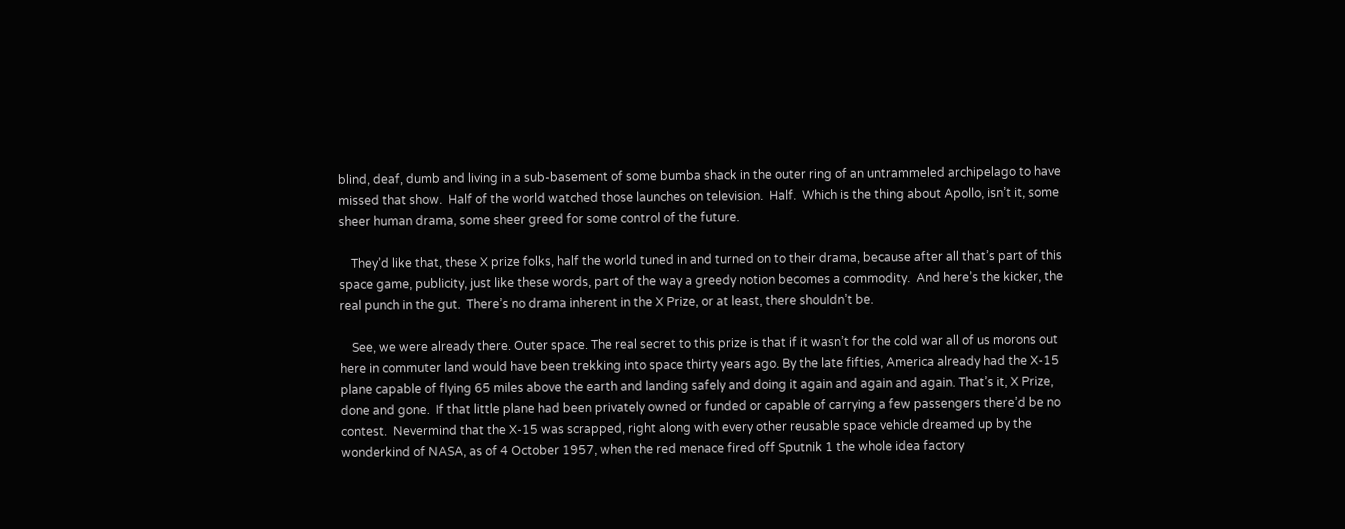blind, deaf, dumb and living in a sub-basement of some bumba shack in the outer ring of an untrammeled archipelago to have missed that show.  Half of the world watched those launches on television.  Half.  Which is the thing about Apollo, isn’t it, some sheer human drama, some sheer greed for some control of the future.

    They’d like that, these X prize folks, half the world tuned in and turned on to their drama, because after all that’s part of this space game, publicity, just like these words, part of the way a greedy notion becomes a commodity.  And here’s the kicker, the real punch in the gut.  There’s no drama inherent in the X Prize, or at least, there shouldn’t be.

    See, we were already there. Outer space. The real secret to this prize is that if it wasn’t for the cold war all of us morons out here in commuter land would have been trekking into space thirty years ago. By the late fifties, America already had the X-15 plane capable of flying 65 miles above the earth and landing safely and doing it again and again and again. That’s it, X Prize, done and gone.  If that little plane had been privately owned or funded or capable of carrying a few passengers there’d be no contest.  Nevermind that the X-15 was scrapped, right along with every other reusable space vehicle dreamed up by the wonderkind of NASA, as of 4 October 1957, when the red menace fired off Sputnik 1 the whole idea factory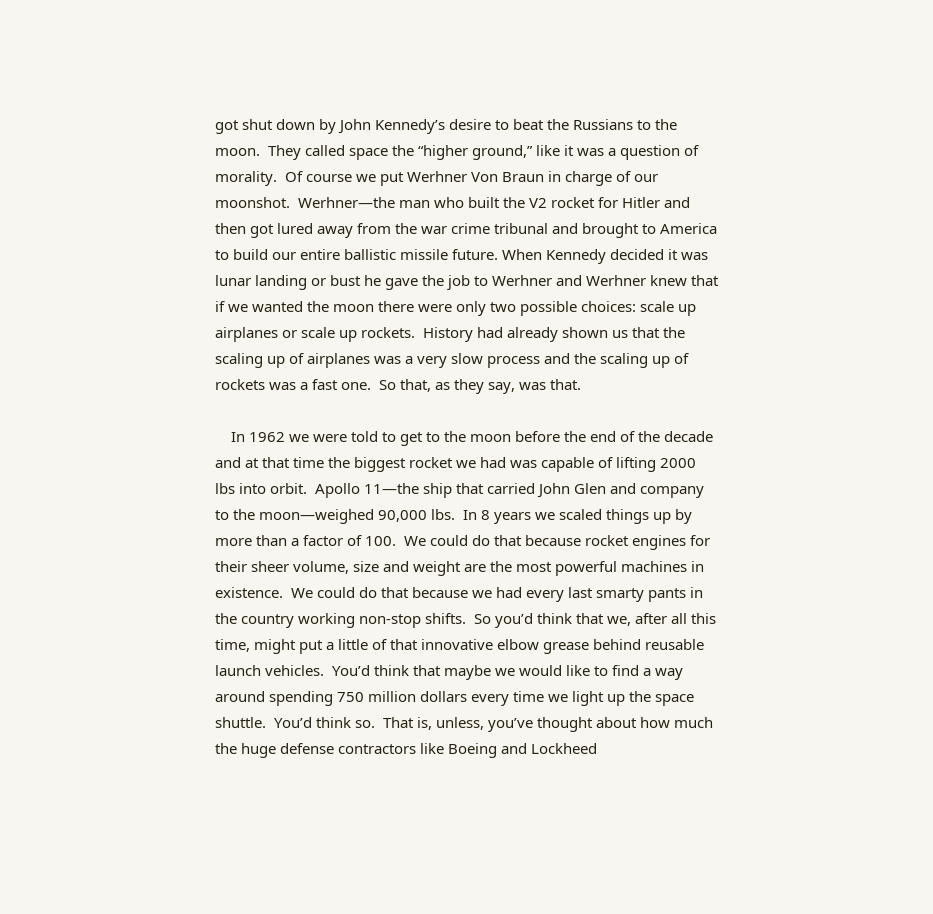got shut down by John Kennedy’s desire to beat the Russians to the moon.  They called space the “higher ground,” like it was a question of morality.  Of course we put Werhner Von Braun in charge of our moonshot.  Werhner—the man who built the V2 rocket for Hitler and then got lured away from the war crime tribunal and brought to America to build our entire ballistic missile future. When Kennedy decided it was lunar landing or bust he gave the job to Werhner and Werhner knew that if we wanted the moon there were only two possible choices: scale up airplanes or scale up rockets.  History had already shown us that the scaling up of airplanes was a very slow process and the scaling up of rockets was a fast one.  So that, as they say, was that.

    In 1962 we were told to get to the moon before the end of the decade and at that time the biggest rocket we had was capable of lifting 2000 lbs into orbit.  Apollo 11—the ship that carried John Glen and company to the moon—weighed 90,000 lbs.  In 8 years we scaled things up by more than a factor of 100.  We could do that because rocket engines for their sheer volume, size and weight are the most powerful machines in existence.  We could do that because we had every last smarty pants in the country working non-stop shifts.  So you’d think that we, after all this time, might put a little of that innovative elbow grease behind reusable launch vehicles.  You’d think that maybe we would like to find a way around spending 750 million dollars every time we light up the space shuttle.  You’d think so.  That is, unless, you’ve thought about how much the huge defense contractors like Boeing and Lockheed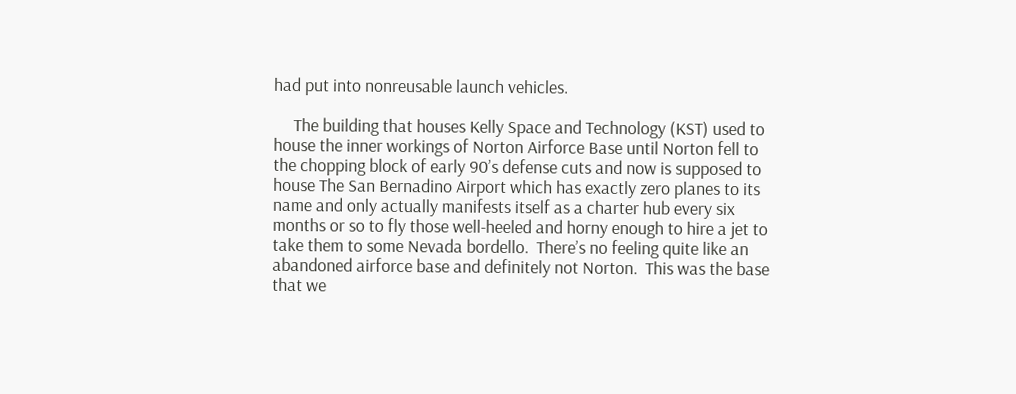had put into nonreusable launch vehicles.

     The building that houses Kelly Space and Technology (KST) used to house the inner workings of Norton Airforce Base until Norton fell to the chopping block of early 90’s defense cuts and now is supposed to house The San Bernadino Airport which has exactly zero planes to its name and only actually manifests itself as a charter hub every six months or so to fly those well-heeled and horny enough to hire a jet to take them to some Nevada bordello.  There’s no feeling quite like an abandoned airforce base and definitely not Norton.  This was the base that we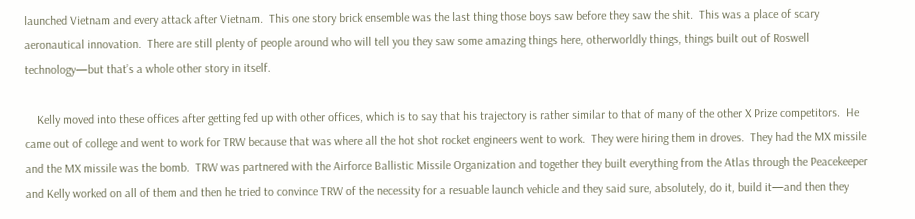launched Vietnam and every attack after Vietnam.  This one story brick ensemble was the last thing those boys saw before they saw the shit.  This was a place of scary aeronautical innovation.  There are still plenty of people around who will tell you they saw some amazing things here, otherworldly things, things built out of Roswell technology—but that’s a whole other story in itself.

    Kelly moved into these offices after getting fed up with other offices, which is to say that his trajectory is rather similar to that of many of the other X Prize competitors.  He came out of college and went to work for TRW because that was where all the hot shot rocket engineers went to work.  They were hiring them in droves.  They had the MX missile and the MX missile was the bomb.  TRW was partnered with the Airforce Ballistic Missile Organization and together they built everything from the Atlas through the Peacekeeper and Kelly worked on all of them and then he tried to convince TRW of the necessity for a resuable launch vehicle and they said sure, absolutely, do it, build it—and then they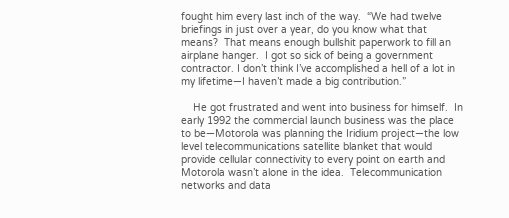fought him every last inch of the way.  “We had twelve briefings in just over a year, do you know what that means?  That means enough bullshit paperwork to fill an airplane hanger.  I got so sick of being a government contractor. I don’t think I’ve accomplished a hell of a lot in my lifetime—I haven’t made a big contribution.”

    He got frustrated and went into business for himself.  In early 1992 the commercial launch business was the place to be—Motorola was planning the Iridium project—the low level telecommunications satellite blanket that would provide cellular connectivity to every point on earth and Motorola wasn’t alone in the idea.  Telecommunication networks and data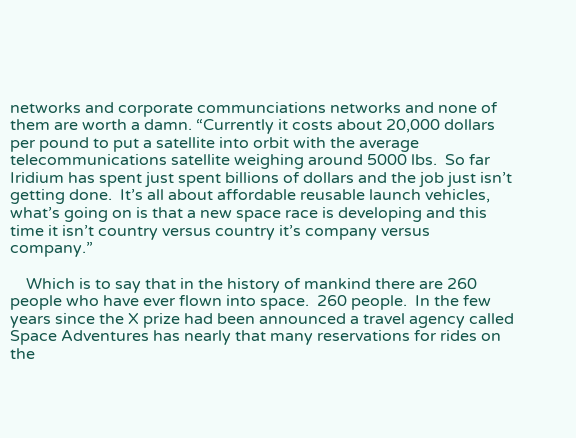networks and corporate communciations networks and none of them are worth a damn. “Currently it costs about 20,000 dollars per pound to put a satellite into orbit with the average telecommunications satellite weighing around 5000 lbs.  So far Iridium has spent just spent billions of dollars and the job just isn’t getting done.  It’s all about affordable reusable launch vehicles, what’s going on is that a new space race is developing and this time it isn’t country versus country it’s company versus company.”

    Which is to say that in the history of mankind there are 260 people who have ever flown into space.  260 people.  In the few years since the X prize had been announced a travel agency called Space Adventures has nearly that many reservations for rides on the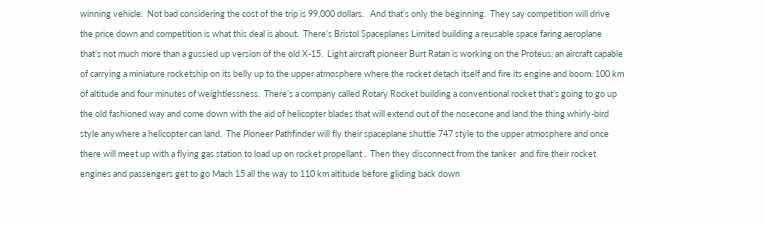winning vehicle.  Not bad considering the cost of the trip is 99,000 dollars.   And that’s only the beginning.  They say competition will drive the price down and competition is what this deal is about.  There’s Bristol Spaceplanes Limited building a reusable space faring aeroplane that’s not much more than a gussied up version of the old X-15.  Light aircraft pioneer Burt Ratan is working on the Proteus, an aircraft capable of carrying a miniature rocketship on its belly up to the upper atmosphere where the rocket detach itself and fire its engine and boom: 100 km of altitude and four minutes of weightlessness.  There’s a company called Rotary Rocket building a conventional rocket that’s going to go up the old fashioned way and come down with the aid of helicopter blades that will extend out of the nosecone and land the thing whirly-bird style anywhere a helicopter can land.  The Pioneer Pathfinder will fly their spaceplane shuttle 747 style to the upper atmosphere and once there will meet up with a flying gas station to load up on rocket propellant .  Then they disconnect from the tanker  and fire their rocket engines and passengers get to go Mach 15 all the way to 110 km altitude before gliding back down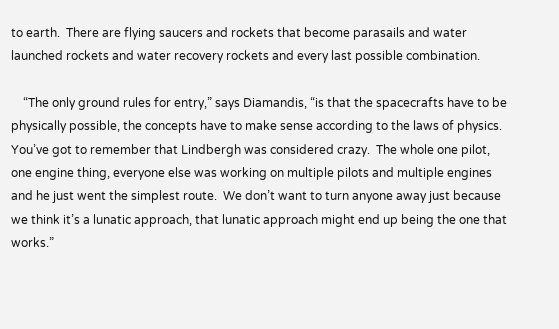to earth.  There are flying saucers and rockets that become parasails and water launched rockets and water recovery rockets and every last possible combination.

    “The only ground rules for entry,” says Diamandis, “is that the spacecrafts have to be physically possible, the concepts have to make sense according to the laws of physics.  You’ve got to remember that Lindbergh was considered crazy.  The whole one pilot, one engine thing, everyone else was working on multiple pilots and multiple engines and he just went the simplest route.  We don’t want to turn anyone away just because we think it’s a lunatic approach, that lunatic approach might end up being the one that works.”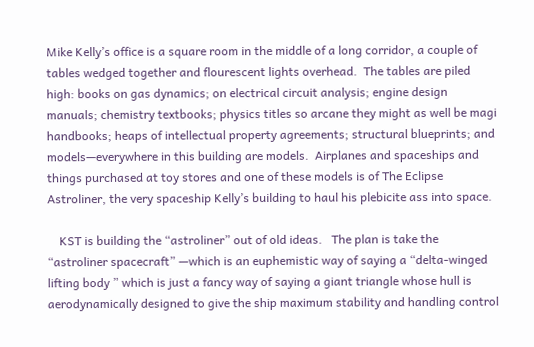Mike Kelly’s office is a square room in the middle of a long corridor, a couple of tables wedged together and flourescent lights overhead.  The tables are piled high: books on gas dynamics; on electrical circuit analysis; engine design manuals; chemistry textbooks; physics titles so arcane they might as well be magi handbooks; heaps of intellectual property agreements; structural blueprints; and models—everywhere in this building are models.  Airplanes and spaceships and things purchased at toy stores and one of these models is of The Eclipse Astroliner, the very spaceship Kelly’s building to haul his plebicite ass into space.

    KST is building the “astroliner” out of old ideas.   The plan is take the “astroliner spacecraft” —which is an euphemistic way of saying a “delta-winged lifting body ” which is just a fancy way of saying a giant triangle whose hull is aerodynamically designed to give the ship maximum stability and handling control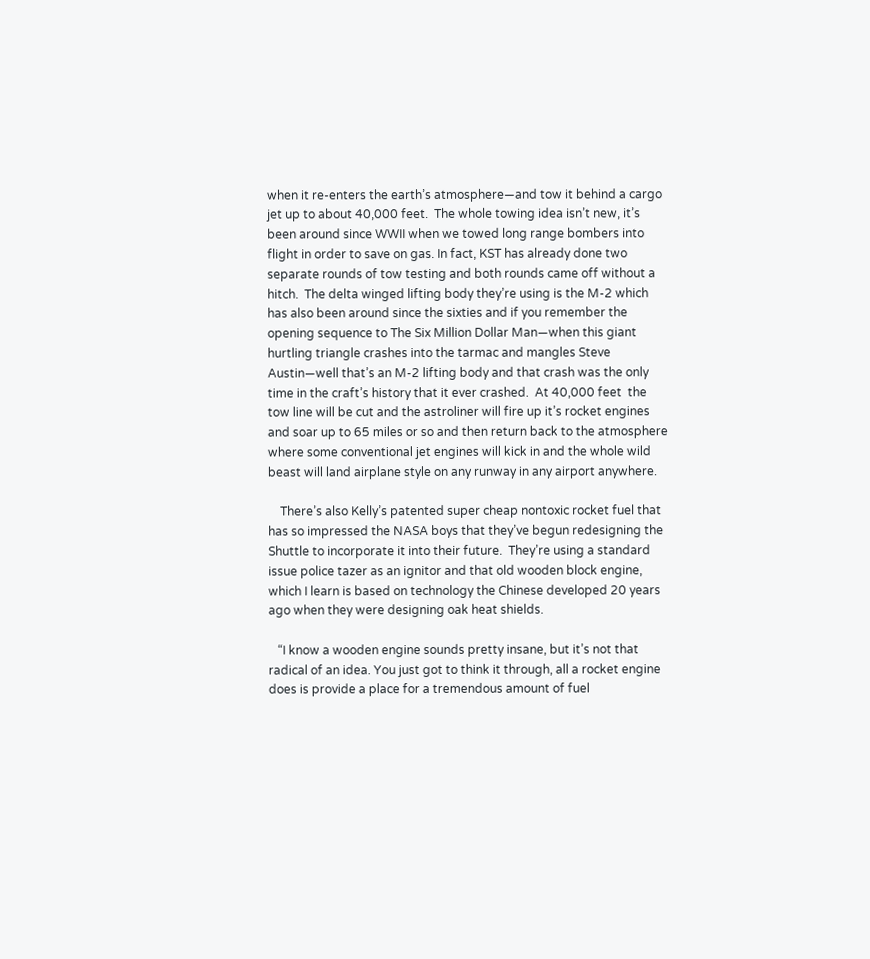when it re-enters the earth’s atmosphere—and tow it behind a cargo jet up to about 40,000 feet.  The whole towing idea isn’t new, it’s been around since WWII when we towed long range bombers into flight in order to save on gas. In fact, KST has already done two separate rounds of tow testing and both rounds came off without a hitch.  The delta winged lifting body they’re using is the M-2 which has also been around since the sixties and if you remember the opening sequence to The Six Million Dollar Man—when this giant hurtling triangle crashes into the tarmac and mangles Steve Austin—well that’s an M-2 lifting body and that crash was the only time in the craft’s history that it ever crashed.  At 40,000 feet  the tow line will be cut and the astroliner will fire up it’s rocket engines and soar up to 65 miles or so and then return back to the atmosphere where some conventional jet engines will kick in and the whole wild beast will land airplane style on any runway in any airport anywhere.

    There’s also Kelly’s patented super cheap nontoxic rocket fuel that has so impressed the NASA boys that they’ve begun redesigning the Shuttle to incorporate it into their future.  They’re using a standard issue police tazer as an ignitor and that old wooden block engine, which I learn is based on technology the Chinese developed 20 years ago when they were designing oak heat shields.

   “I know a wooden engine sounds pretty insane, but it’s not that radical of an idea. You just got to think it through, all a rocket engine does is provide a place for a tremendous amount of fuel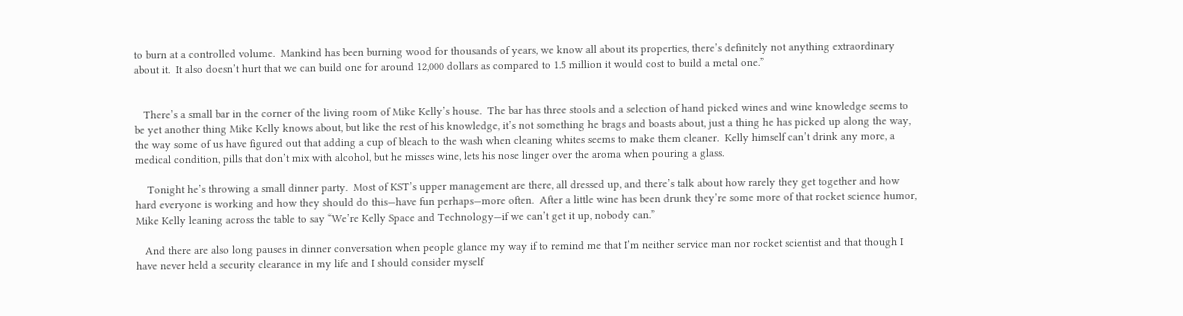to burn at a controlled volume.  Mankind has been burning wood for thousands of years, we know all about its properties, there’s definitely not anything extraordinary about it.  It also doesn’t hurt that we can build one for around 12,000 dollars as compared to 1.5 million it would cost to build a metal one.”


   There’s a small bar in the corner of the living room of Mike Kelly’s house.  The bar has three stools and a selection of hand picked wines and wine knowledge seems to be yet another thing Mike Kelly knows about, but like the rest of his knowledge, it’s not something he brags and boasts about, just a thing he has picked up along the way, the way some of us have figured out that adding a cup of bleach to the wash when cleaning whites seems to make them cleaner.  Kelly himself can’t drink any more, a medical condition, pills that don’t mix with alcohol, but he misses wine, lets his nose linger over the aroma when pouring a glass.

    Tonight he’s throwing a small dinner party.  Most of KST’s upper management are there, all dressed up, and there’s talk about how rarely they get together and how hard everyone is working and how they should do this—have fun perhaps—more often.  After a little wine has been drunk they’re some more of that rocket science humor, Mike Kelly leaning across the table to say “We’re Kelly Space and Technology—if we can’t get it up, nobody can.”

   And there are also long pauses in dinner conversation when people glance my way if to remind me that I’m neither service man nor rocket scientist and that though I have never held a security clearance in my life and I should consider myself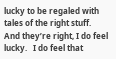lucky to be regaled with tales of the right stuff.  And they’re right, I do feel lucky.   I do feel that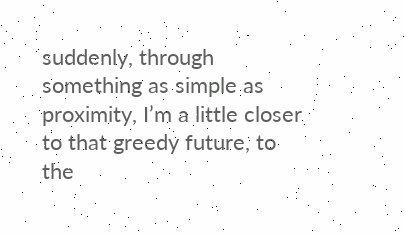suddenly, through something as simple as proximity, I’m a little closer to that greedy future, to the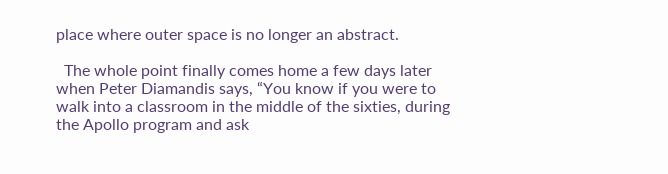place where outer space is no longer an abstract.

  The whole point finally comes home a few days later when Peter Diamandis says, “You know if you were to walk into a classroom in the middle of the sixties, during the Apollo program and ask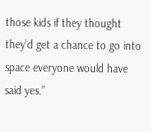those kids if they thought they’d get a chance to go into space everyone would have said yes.”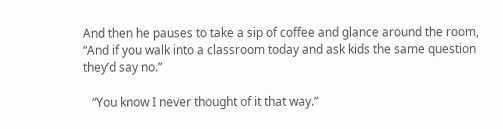And then he pauses to take a sip of coffee and glance around the room, “And if you walk into a classroom today and ask kids the same question they’d say no.”

   “You know I never thought of it that way.”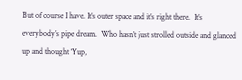But of course I have. It’s outer space and it’s right there.  It’s everybody’s pipe dream.  Who hasn’t just strolled outside and glanced up and thought ‘Yup,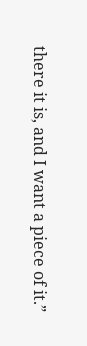there it is, and I want a piece of it.”